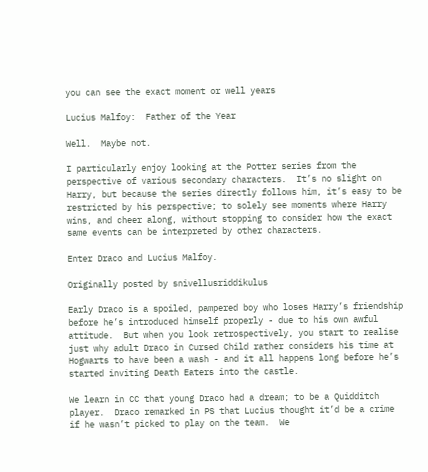you can see the exact moment or well years

Lucius Malfoy:  Father of the Year

Well.  Maybe not.

I particularly enjoy looking at the Potter series from the perspective of various secondary characters.  It’s no slight on Harry, but because the series directly follows him, it’s easy to be restricted by his perspective; to solely see moments where Harry wins, and cheer along, without stopping to consider how the exact same events can be interpreted by other characters.

Enter Draco and Lucius Malfoy.

Originally posted by snivellusriddikulus

Early Draco is a spoiled, pampered boy who loses Harry’s friendship before he’s introduced himself properly - due to his own awful attitude.  But when you look retrospectively, you start to realise just why adult Draco in Cursed Child rather considers his time at Hogwarts to have been a wash - and it all happens long before he’s started inviting Death Eaters into the castle.

We learn in CC that young Draco had a dream; to be a Quidditch player.  Draco remarked in PS that Lucius thought it’d be a crime if he wasn’t picked to play on the team.  We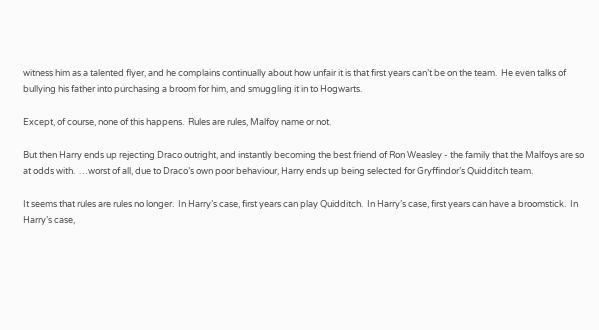witness him as a talented flyer, and he complains continually about how unfair it is that first years can’t be on the team.  He even talks of bullying his father into purchasing a broom for him, and smuggling it in to Hogwarts.

Except, of course, none of this happens.  Rules are rules, Malfoy name or not.

But then Harry ends up rejecting Draco outright, and instantly becoming the best friend of Ron Weasley - the family that the Malfoys are so at odds with.  …worst of all, due to Draco’s own poor behaviour, Harry ends up being selected for Gryffindor’s Quidditch team.

It seems that rules are rules no longer.  In Harry’s case, first years can play Quidditch.  In Harry’s case, first years can have a broomstick.  In Harry’s case,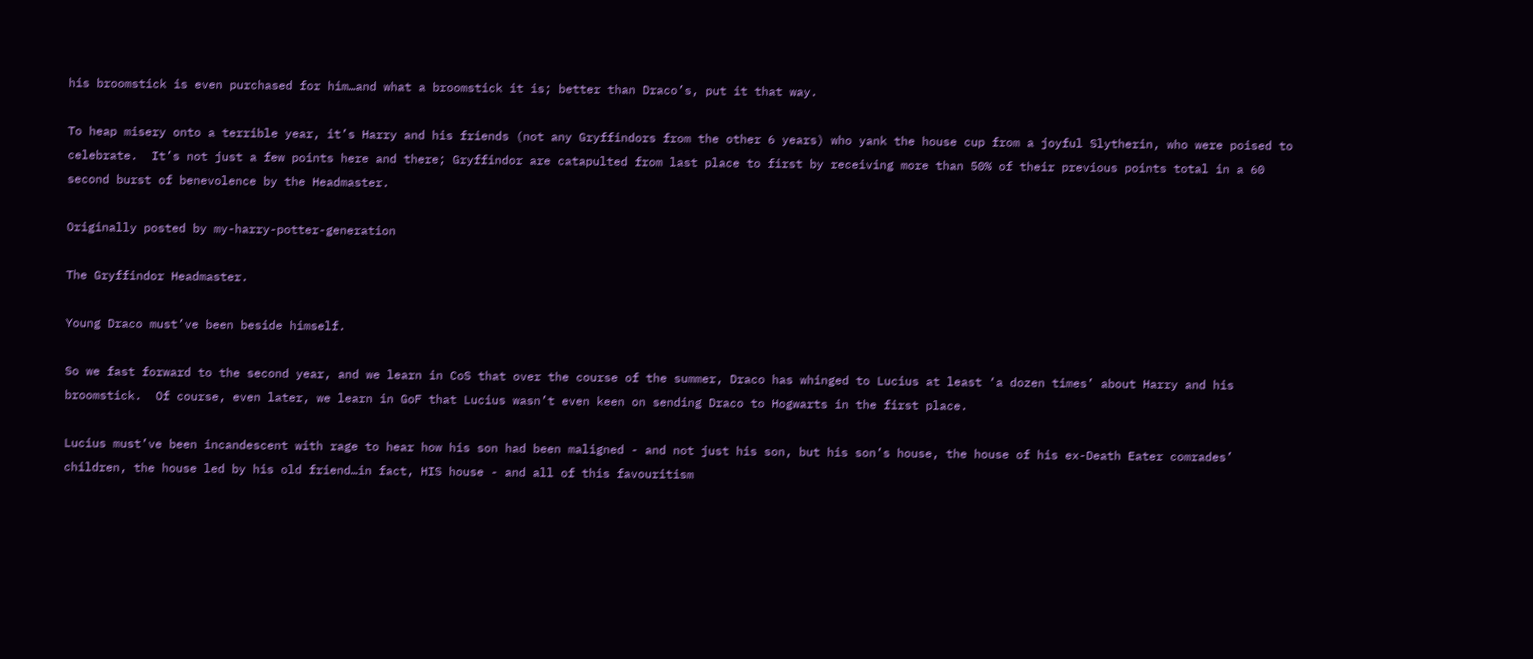his broomstick is even purchased for him…and what a broomstick it is; better than Draco’s, put it that way.

To heap misery onto a terrible year, it’s Harry and his friends (not any Gryffindors from the other 6 years) who yank the house cup from a joyful Slytherin, who were poised to celebrate.  It’s not just a few points here and there; Gryffindor are catapulted from last place to first by receiving more than 50% of their previous points total in a 60 second burst of benevolence by the Headmaster.

Originally posted by my-harry-potter-generation

The Gryffindor Headmaster.

Young Draco must’ve been beside himself.

So we fast forward to the second year, and we learn in CoS that over the course of the summer, Draco has whinged to Lucius at least ‘a dozen times’ about Harry and his broomstick.  Of course, even later, we learn in GoF that Lucius wasn’t even keen on sending Draco to Hogwarts in the first place.

Lucius must’ve been incandescent with rage to hear how his son had been maligned - and not just his son, but his son’s house, the house of his ex-Death Eater comrades’ children, the house led by his old friend…in fact, HIS house - and all of this favouritism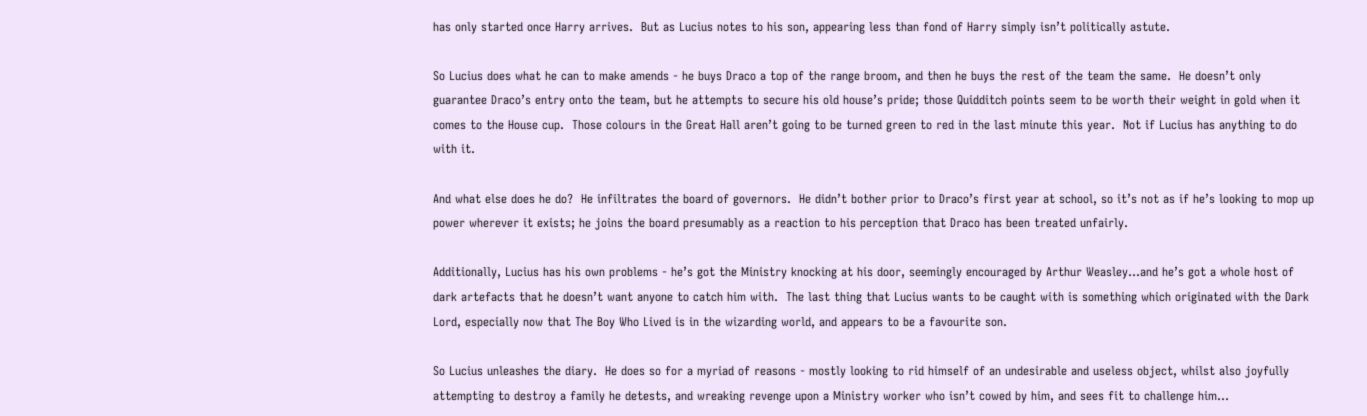has only started once Harry arrives.  But as Lucius notes to his son, appearing less than fond of Harry simply isn’t politically astute.

So Lucius does what he can to make amends - he buys Draco a top of the range broom, and then he buys the rest of the team the same.  He doesn’t only guarantee Draco’s entry onto the team, but he attempts to secure his old house’s pride; those Quidditch points seem to be worth their weight in gold when it comes to the House cup.  Those colours in the Great Hall aren’t going to be turned green to red in the last minute this year.  Not if Lucius has anything to do with it.

And what else does he do?  He infiltrates the board of governors.  He didn’t bother prior to Draco’s first year at school, so it’s not as if he’s looking to mop up power wherever it exists; he joins the board presumably as a reaction to his perception that Draco has been treated unfairly.

Additionally, Lucius has his own problems - he’s got the Ministry knocking at his door, seemingly encouraged by Arthur Weasley…and he’s got a whole host of dark artefacts that he doesn’t want anyone to catch him with.  The last thing that Lucius wants to be caught with is something which originated with the Dark Lord, especially now that The Boy Who Lived is in the wizarding world, and appears to be a favourite son.

So Lucius unleashes the diary.  He does so for a myriad of reasons - mostly looking to rid himself of an undesirable and useless object, whilst also joyfully attempting to destroy a family he detests, and wreaking revenge upon a Ministry worker who isn’t cowed by him, and sees fit to challenge him…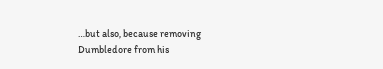…but also, because removing Dumbledore from his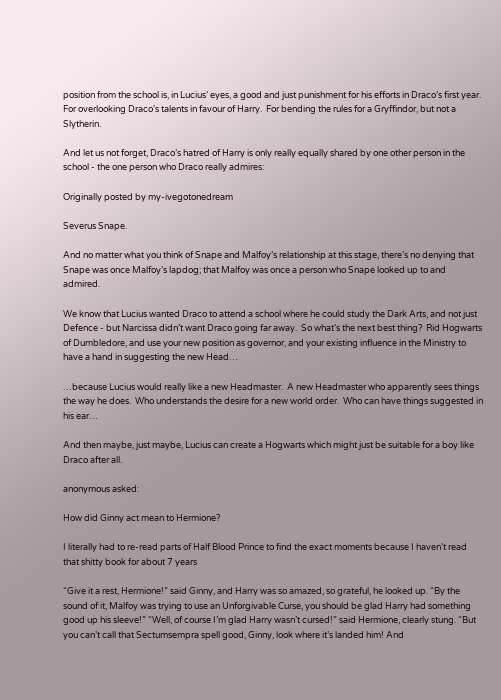position from the school is, in Lucius’ eyes, a good and just punishment for his efforts in Draco’s first year.  For overlooking Draco’s talents in favour of Harry.  For bending the rules for a Gryffindor, but not a Slytherin.

And let us not forget, Draco’s hatred of Harry is only really equally shared by one other person in the school - the one person who Draco really admires:

Originally posted by my-ivegotonedream

Severus Snape.

And no matter what you think of Snape and Malfoy’s relationship at this stage, there’s no denying that Snape was once Malfoy’s lapdog; that Malfoy was once a person who Snape looked up to and admired.

We know that Lucius wanted Draco to attend a school where he could study the Dark Arts, and not just Defence - but Narcissa didn’t want Draco going far away.  So what’s the next best thing?  Rid Hogwarts of Dumbledore, and use your new position as governor, and your existing influence in the Ministry to have a hand in suggesting the new Head…

…because Lucius would really like a new Headmaster.  A new Headmaster who apparently sees things the way he does.  Who understands the desire for a new world order.  Who can have things suggested in his ear…

And then maybe, just maybe, Lucius can create a Hogwarts which might just be suitable for a boy like Draco after all.

anonymous asked:

How did Ginny act mean to Hermione?

I literally had to re-read parts of Half Blood Prince to find the exact moments because I haven’t read that shitty book for about 7 years

“Give it a rest, Hermione!” said Ginny, and Harry was so amazed, so grateful, he looked up. “By the sound of it, Malfoy was trying to use an Unforgivable Curse, you should be glad Harry had something good up his sleeve!” “Well, of course I’m glad Harry wasn’t cursed!” said Hermione, clearly stung. “But you can’t call that Sectumsempra spell good, Ginny, look where it’s landed him! And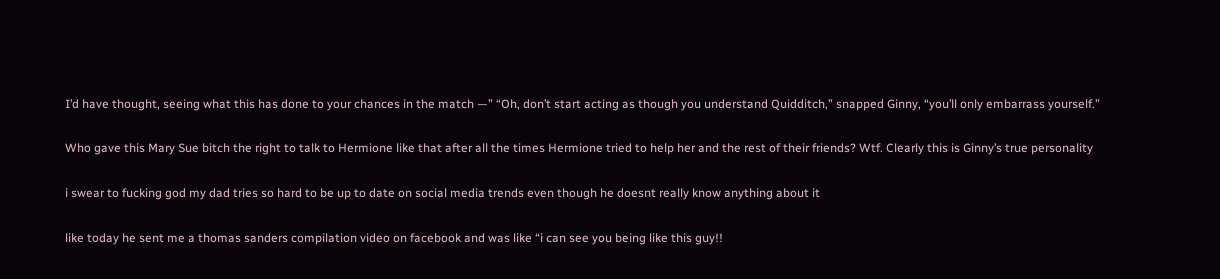I’d have thought, seeing what this has done to your chances in the match —” “Oh, don’t start acting as though you understand Quidditch,” snapped Ginny, “you’ll only embarrass yourself.”

Who gave this Mary Sue bitch the right to talk to Hermione like that after all the times Hermione tried to help her and the rest of their friends? Wtf. Clearly this is Ginny’s true personality

i swear to fucking god my dad tries so hard to be up to date on social media trends even though he doesnt really know anything about it

like today he sent me a thomas sanders compilation video on facebook and was like “i can see you being like this guy!!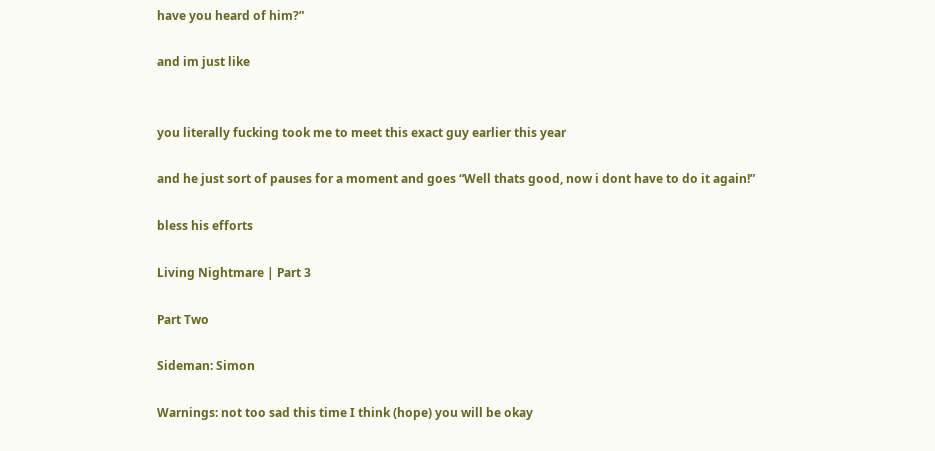have you heard of him?”

and im just like


you literally fucking took me to meet this exact guy earlier this year

and he just sort of pauses for a moment and goes “Well thats good, now i dont have to do it again!”

bless his efforts

Living Nightmare | Part 3

Part Two

Sideman: Simon

Warnings: not too sad this time I think (hope) you will be okay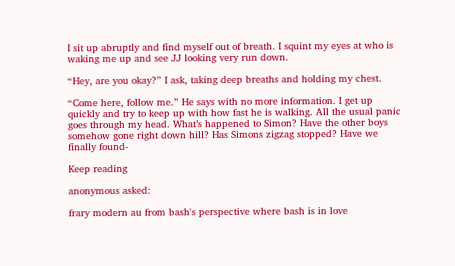I sit up abruptly and find myself out of breath. I squint my eyes at who is waking me up and see JJ looking very run down.

“Hey, are you okay?” I ask, taking deep breaths and holding my chest.

“Come here, follow me.” He says with no more information. I get up quickly and try to keep up with how fast he is walking. All the usual panic goes through my head. What’s happened to Simon? Have the other boys somehow gone right down hill? Has Simons zigzag stopped? Have we finally found-

Keep reading

anonymous asked:

frary modern au from bash's perspective where bash is in love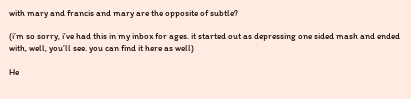with mary and francis and mary are the opposite of subtle?

(i’m so sorry, i’ve had this in my inbox for ages. it started out as depressing one sided mash and ended with, well, you’ll see. you can find it here as well)

He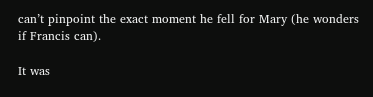can’t pinpoint the exact moment he fell for Mary (he wonders if Francis can).

It was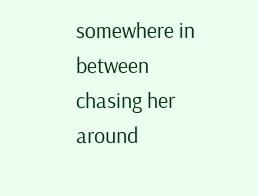somewhere in between chasing her around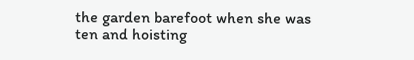the garden barefoot when she was ten and hoisting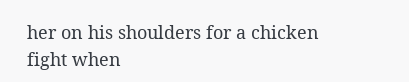her on his shoulders for a chicken fight when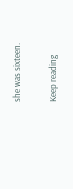she was sixteen.

Keep reading